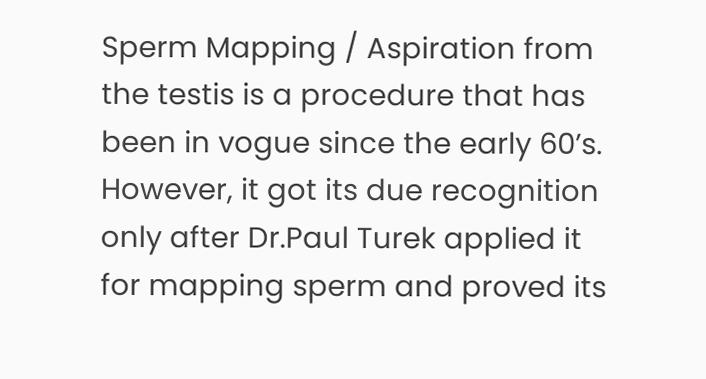Sperm Mapping / Aspiration from the testis is a procedure that has been in vogue since the early 60’s. However, it got its due recognition only after Dr.Paul Turek applied it for mapping sperm and proved its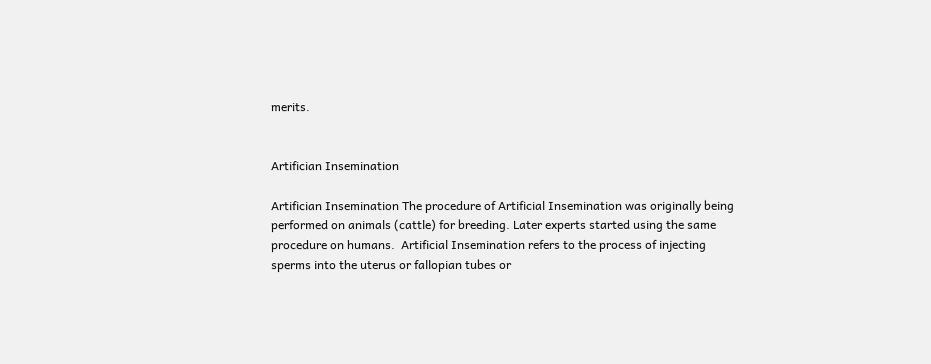merits.


Artifician Insemination

Artifician Insemination The procedure of Artificial Insemination was originally being performed on animals (cattle) for breeding. Later experts started using the same procedure on humans.  Artificial Insemination refers to the process of injecting sperms into the uterus or fallopian tubes or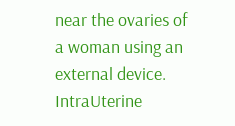near the ovaries of a woman using an external device.  IntraUterine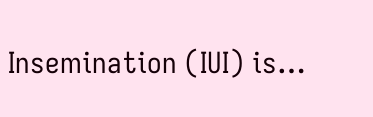Insemination (IUI) is…